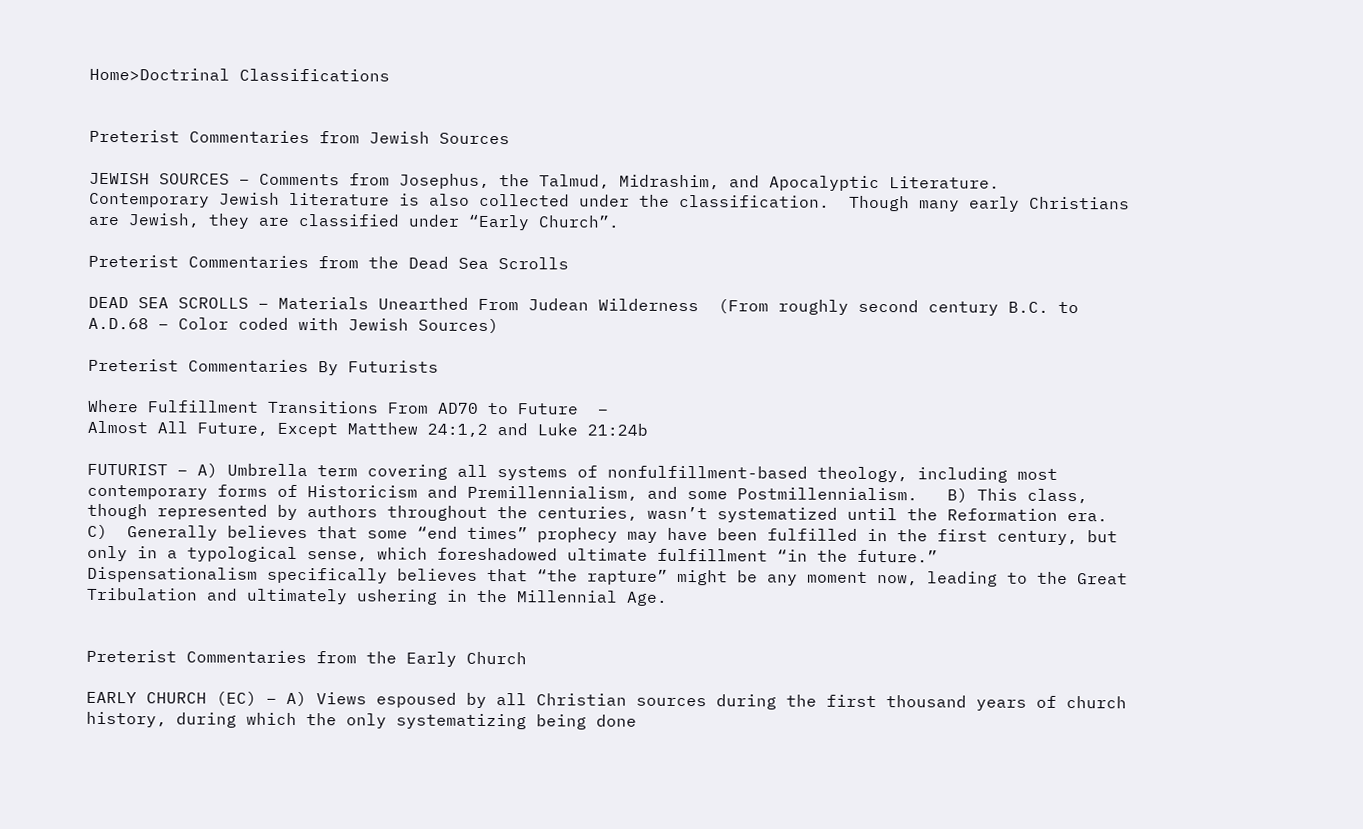Home>Doctrinal Classifications


Preterist Commentaries from Jewish Sources

JEWISH SOURCES – Comments from Josephus, the Talmud, Midrashim, and Apocalyptic Literature.  Contemporary Jewish literature is also collected under the classification.  Though many early Christians are Jewish, they are classified under “Early Church”.

Preterist Commentaries from the Dead Sea Scrolls

DEAD SEA SCROLLS – Materials Unearthed From Judean Wilderness  (From roughly second century B.C. to A.D.68 – Color coded with Jewish Sources)

Preterist Commentaries By Futurists

Where Fulfillment Transitions From AD70 to Future  –
Almost All Future, Except Matthew 24:1,2 and Luke 21:24b

FUTURIST – A) Umbrella term covering all systems of nonfulfillment-based theology, including most contemporary forms of Historicism and Premillennialism, and some Postmillennialism.   B) This class, though represented by authors throughout the centuries, wasn’t systematized until the Reformation era.    C)  Generally believes that some “end times” prophecy may have been fulfilled in the first century, but only in a typological sense, which foreshadowed ultimate fulfillment “in the future.”   Dispensationalism specifically believes that “the rapture” might be any moment now, leading to the Great Tribulation and ultimately ushering in the Millennial Age.


Preterist Commentaries from the Early Church

EARLY CHURCH (EC) – A) Views espoused by all Christian sources during the first thousand years of church history, during which the only systematizing being done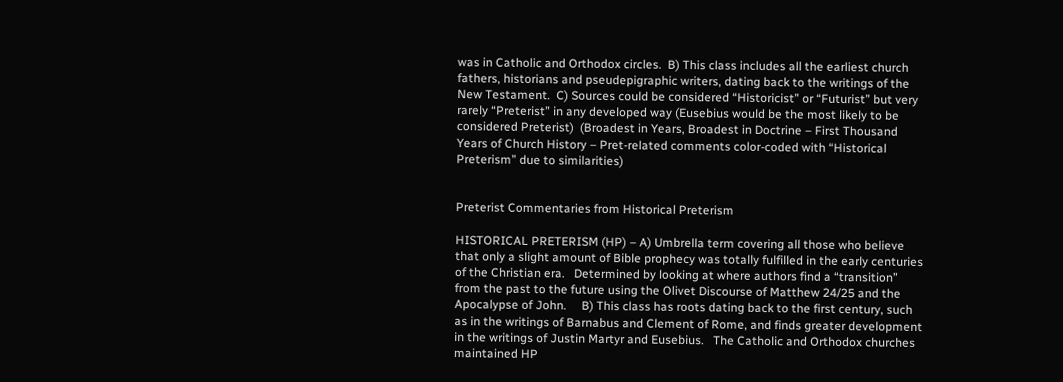was in Catholic and Orthodox circles.  B) This class includes all the earliest church fathers, historians and pseudepigraphic writers, dating back to the writings of the New Testament.  C) Sources could be considered “Historicist” or “Futurist” but very rarely “Preterist” in any developed way (Eusebius would be the most likely to be considered Preterist)  (Broadest in Years, Broadest in Doctrine – First Thousand Years of Church History – Pret-related comments color-coded with “Historical Preterism” due to similarities)


Preterist Commentaries from Historical Preterism

HISTORICAL PRETERISM (HP) – A) Umbrella term covering all those who believe that only a slight amount of Bible prophecy was totally fulfilled in the early centuries of the Christian era.   Determined by looking at where authors find a “transition” from the past to the future using the Olivet Discourse of Matthew 24/25 and the Apocalypse of John.     B) This class has roots dating back to the first century, such as in the writings of Barnabus and Clement of Rome, and finds greater development in the writings of Justin Martyr and Eusebius.   The Catholic and Orthodox churches maintained HP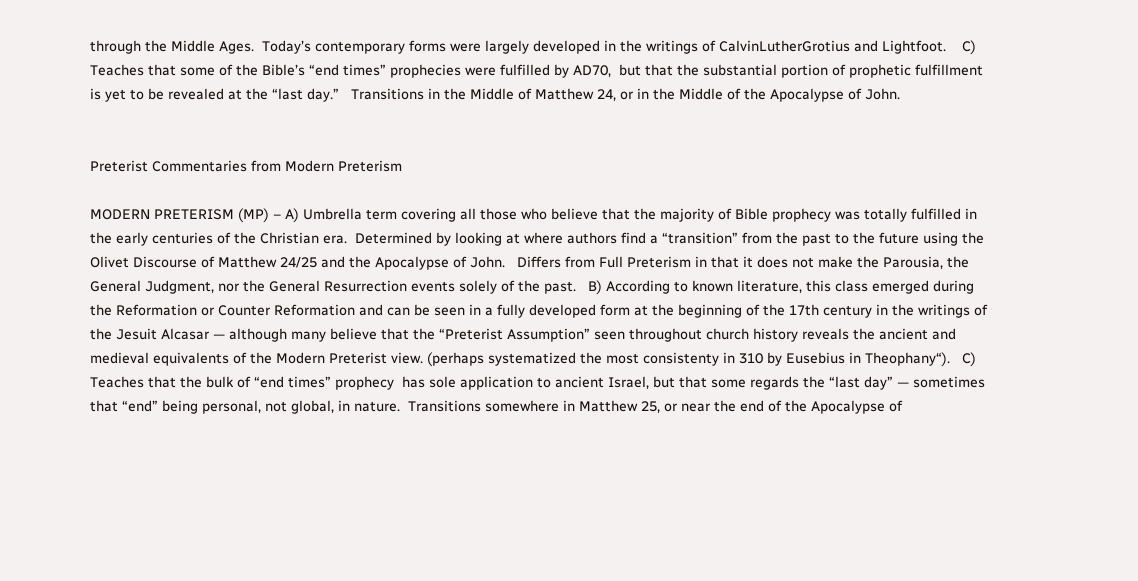through the Middle Ages.  Today’s contemporary forms were largely developed in the writings of CalvinLutherGrotius and Lightfoot.    C) Teaches that some of the Bible’s “end times” prophecies were fulfilled by AD70,  but that the substantial portion of prophetic fulfillment is yet to be revealed at the “last day.”   Transitions in the Middle of Matthew 24, or in the Middle of the Apocalypse of John.


Preterist Commentaries from Modern Preterism

MODERN PRETERISM (MP) – A) Umbrella term covering all those who believe that the majority of Bible prophecy was totally fulfilled in the early centuries of the Christian era.  Determined by looking at where authors find a “transition” from the past to the future using the Olivet Discourse of Matthew 24/25 and the Apocalypse of John.   Differs from Full Preterism in that it does not make the Parousia, the General Judgment, nor the General Resurrection events solely of the past.   B) According to known literature, this class emerged during the Reformation or Counter Reformation and can be seen in a fully developed form at the beginning of the 17th century in the writings of the Jesuit Alcasar — although many believe that the “Preterist Assumption” seen throughout church history reveals the ancient and medieval equivalents of the Modern Preterist view. (perhaps systematized the most consistenty in 310 by Eusebius in Theophany“).   C) Teaches that the bulk of “end times” prophecy  has sole application to ancient Israel, but that some regards the “last day” — sometimes that “end” being personal, not global, in nature.  Transitions somewhere in Matthew 25, or near the end of the Apocalypse of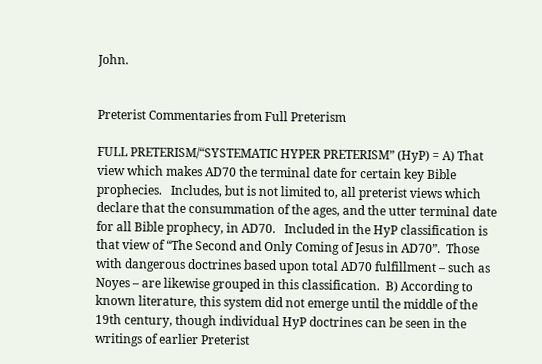John.


Preterist Commentaries from Full Preterism

FULL PRETERISM/“SYSTEMATIC HYPER PRETERISM” (HyP) = A) That view which makes AD70 the terminal date for certain key Bible prophecies.   Includes, but is not limited to, all preterist views which declare that the consummation of the ages, and the utter terminal date for all Bible prophecy, in AD70.   Included in the HyP classification is that view of “The Second and Only Coming of Jesus in AD70”.  Those with dangerous doctrines based upon total AD70 fulfillment – such as Noyes – are likewise grouped in this classification.  B) According to known literature, this system did not emerge until the middle of the 19th century, though individual HyP doctrines can be seen in the writings of earlier Preterist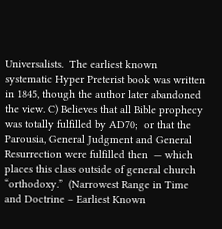Universalists.  The earliest known systematic Hyper Preterist book was written in 1845, though the author later abandoned the view. C) Believes that all Bible prophecy was totally fulfilled by AD70;  or that the Parousia, General Judgment and General Resurrection were fulfilled then  — which places this class outside of general church “orthodoxy.”  (Narrowest Range in Time and Doctrine – Earliest Known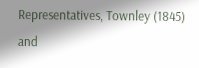Representatives, Townley (1845) and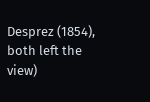Desprez (1854), both left the view)